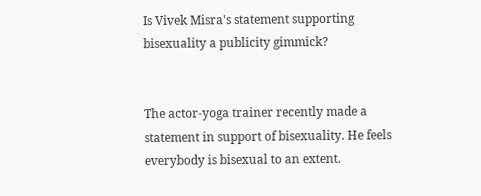Is Vivek Misra's statement supporting bisexuality a publicity gimmick?


The actor-yoga trainer recently made a statement in support of bisexuality. He feels everybody is bisexual to an extent.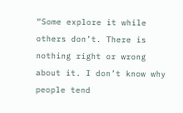“Some explore it while others don’t. There is nothing right or wrong about it. I don’t know why people tend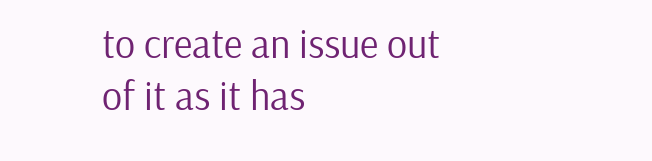to create an issue out of it as it has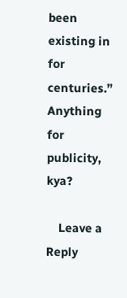been existing in for centuries.” Anything for publicity, kya?

    Leave a Reply